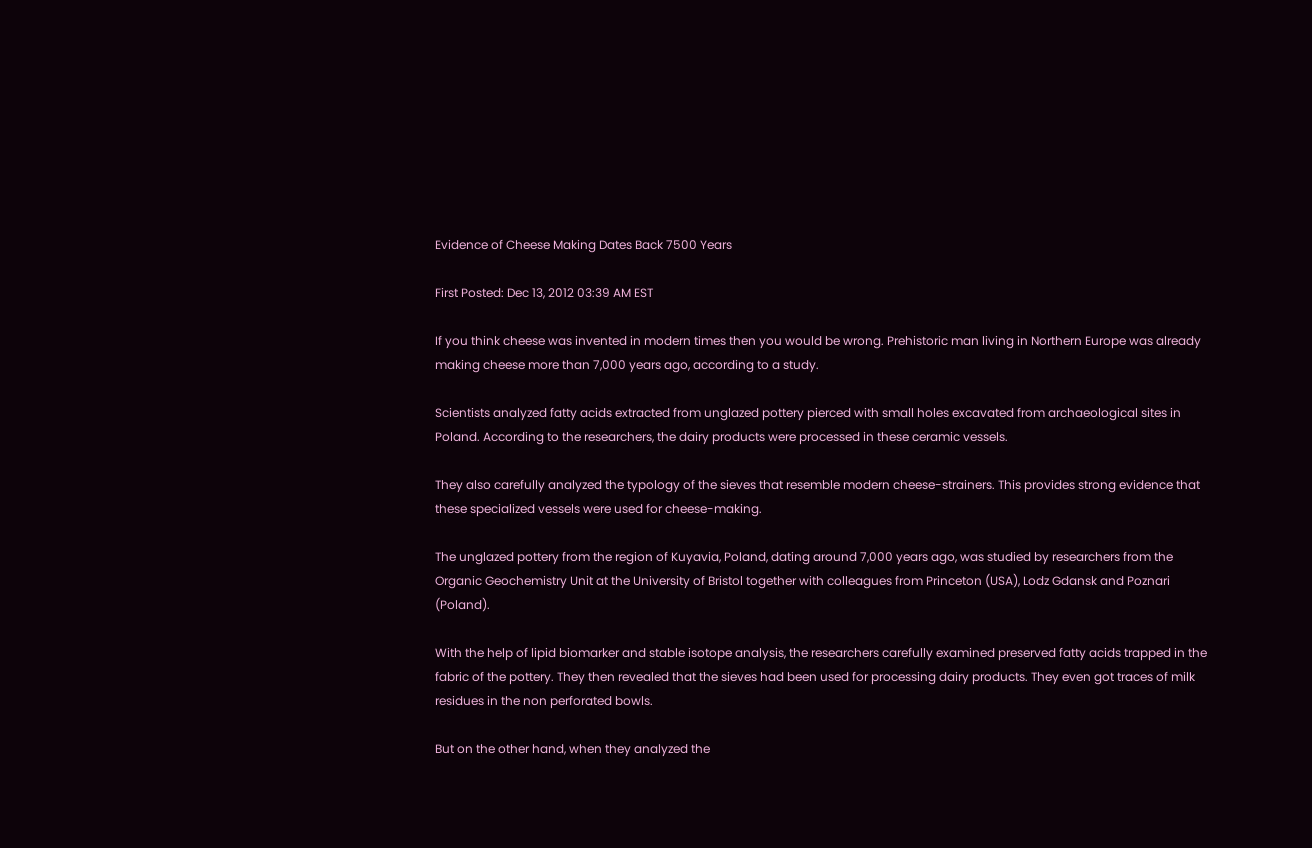Evidence of Cheese Making Dates Back 7500 Years

First Posted: Dec 13, 2012 03:39 AM EST

If you think cheese was invented in modern times then you would be wrong. Prehistoric man living in Northern Europe was already making cheese more than 7,000 years ago, according to a study.

Scientists analyzed fatty acids extracted from unglazed pottery pierced with small holes excavated from archaeological sites in Poland. According to the researchers, the dairy products were processed in these ceramic vessels.

They also carefully analyzed the typology of the sieves that resemble modern cheese-strainers. This provides strong evidence that these specialized vessels were used for cheese-making.

The unglazed pottery from the region of Kuyavia, Poland, dating around 7,000 years ago, was studied by researchers from the Organic Geochemistry Unit at the University of Bristol together with colleagues from Princeton (USA), Lodz Gdansk and Poznari (Poland).

With the help of lipid biomarker and stable isotope analysis, the researchers carefully examined preserved fatty acids trapped in the fabric of the pottery. They then revealed that the sieves had been used for processing dairy products. They even got traces of milk residues in the non perforated bowls.

But on the other hand, when they analyzed the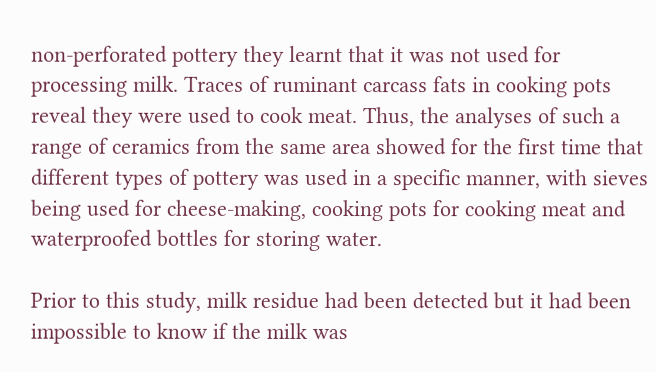non-perforated pottery they learnt that it was not used for processing milk. Traces of ruminant carcass fats in cooking pots reveal they were used to cook meat. Thus, the analyses of such a range of ceramics from the same area showed for the first time that different types of pottery was used in a specific manner, with sieves being used for cheese-making, cooking pots for cooking meat and waterproofed bottles for storing water.

Prior to this study, milk residue had been detected but it had been impossible to know if the milk was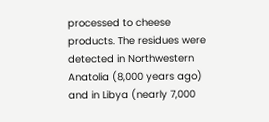processed to cheese products. The residues were detected in Northwestern Anatolia (8,000 years ago) and in Libya (nearly 7,000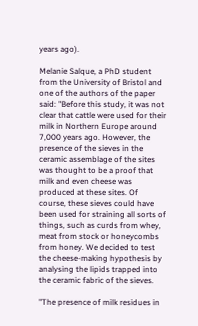years ago).

Melanie Salque, a PhD student from the University of Bristol and one of the authors of the paper said: "Before this study, it was not clear that cattle were used for their milk in Northern Europe around 7,000 years ago. However, the presence of the sieves in the ceramic assemblage of the sites was thought to be a proof that milk and even cheese was produced at these sites. Of course, these sieves could have been used for straining all sorts of things, such as curds from whey, meat from stock or honeycombs from honey. We decided to test the cheese-making hypothesis by analysing the lipids trapped into the ceramic fabric of the sieves.

"The presence of milk residues in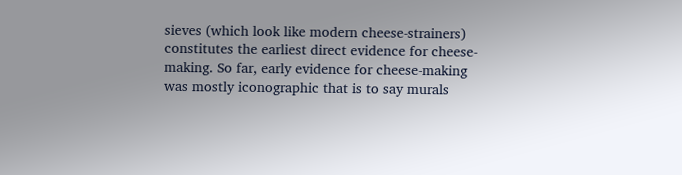sieves (which look like modern cheese-strainers) constitutes the earliest direct evidence for cheese-making. So far, early evidence for cheese-making was mostly iconographic that is to say murals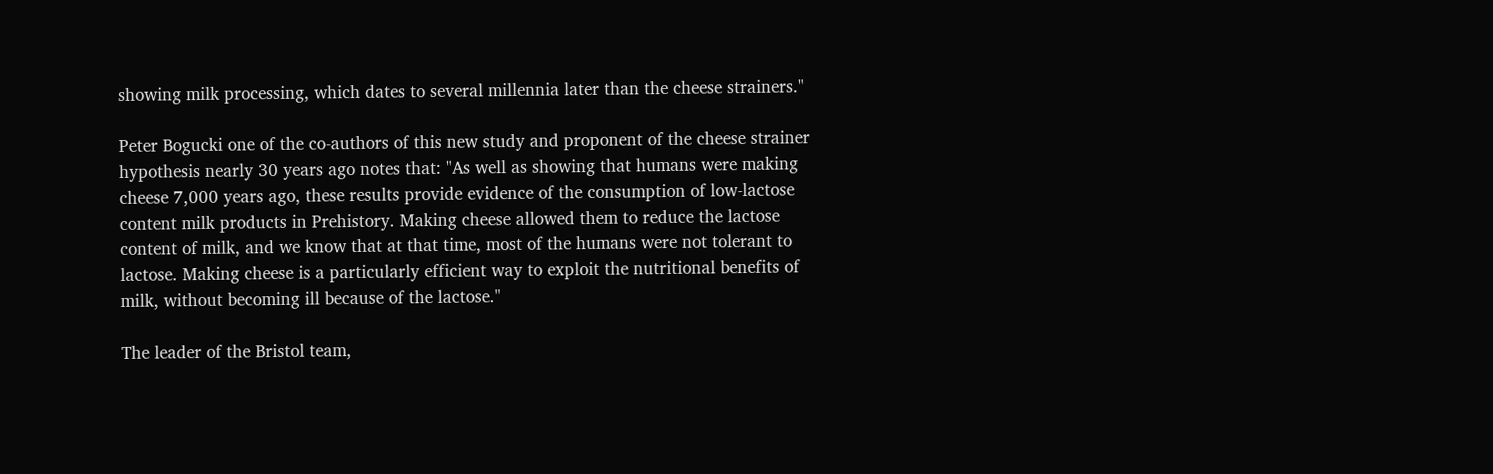showing milk processing, which dates to several millennia later than the cheese strainers."

Peter Bogucki one of the co-authors of this new study and proponent of the cheese strainer hypothesis nearly 30 years ago notes that: "As well as showing that humans were making cheese 7,000 years ago, these results provide evidence of the consumption of low-lactose content milk products in Prehistory. Making cheese allowed them to reduce the lactose content of milk, and we know that at that time, most of the humans were not tolerant to lactose. Making cheese is a particularly efficient way to exploit the nutritional benefits of milk, without becoming ill because of the lactose."

The leader of the Bristol team,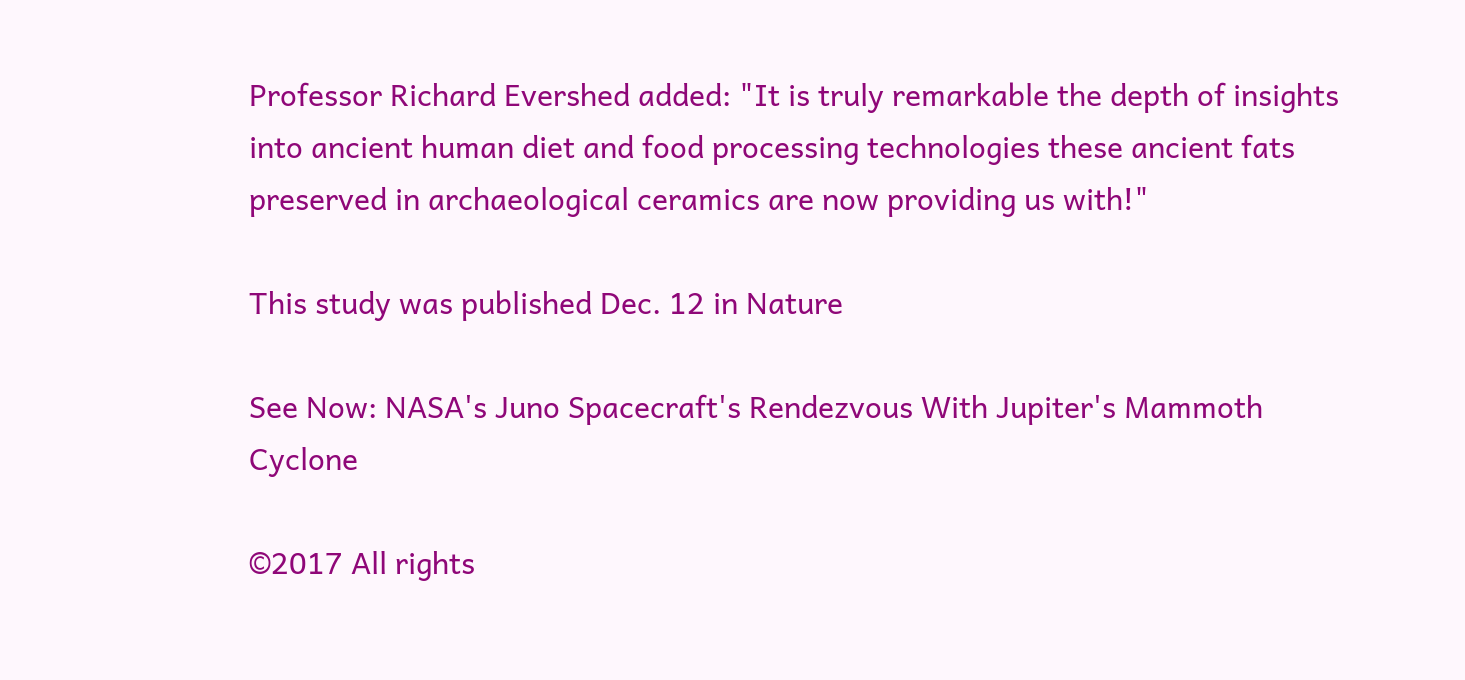Professor Richard Evershed added: "It is truly remarkable the depth of insights into ancient human diet and food processing technologies these ancient fats preserved in archaeological ceramics are now providing us with!"

This study was published Dec. 12 in Nature

See Now: NASA's Juno Spacecraft's Rendezvous With Jupiter's Mammoth Cyclone

©2017 All rights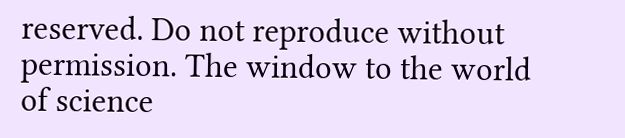reserved. Do not reproduce without permission. The window to the world of science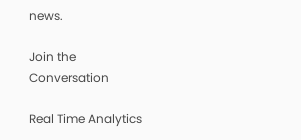news.

Join the Conversation

Real Time Analytics